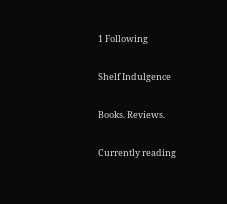1 Following

Shelf Indulgence

Books. Reviews.

Currently reading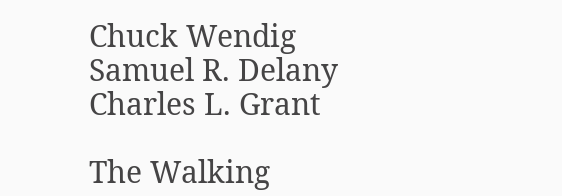Chuck Wendig
Samuel R. Delany
Charles L. Grant

The Walking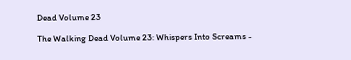Dead Volume 23

The Walking Dead Volume 23: Whispers Into Screams -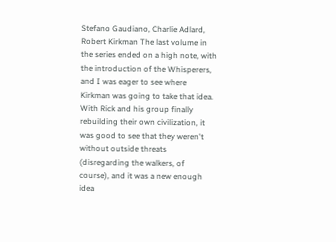Stefano Gaudiano, Charlie Adlard, Robert Kirkman The last volume in the series ended on a high note, with the introduction of the Whisperers, and I was eager to see where Kirkman was going to take that idea. With Rick and his group finally rebuilding their own civilization, it was good to see that they weren't without outside threats (disregarding the walkers, of course), and it was a new enough idea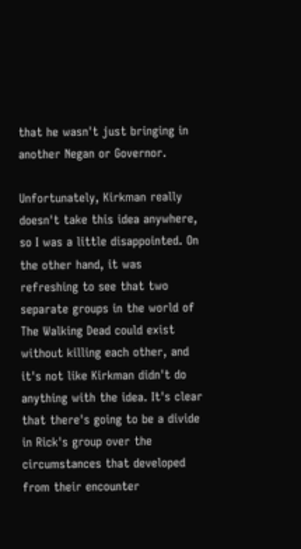that he wasn't just bringing in another Negan or Governor.

Unfortunately, Kirkman really doesn't take this idea anywhere, so I was a little disappointed. On the other hand, it was refreshing to see that two separate groups in the world of The Walking Dead could exist without killing each other, and it's not like Kirkman didn't do anything with the idea. It's clear that there's going to be a divide in Rick's group over the circumstances that developed from their encounter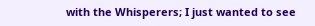with the Whisperers; I just wanted to see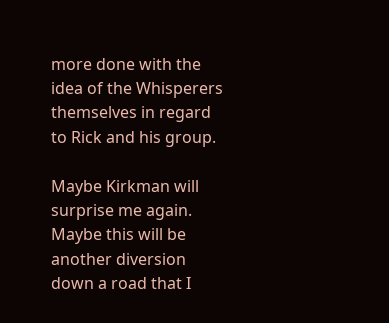more done with the idea of the Whisperers themselves in regard to Rick and his group.

Maybe Kirkman will surprise me again. Maybe this will be another diversion down a road that I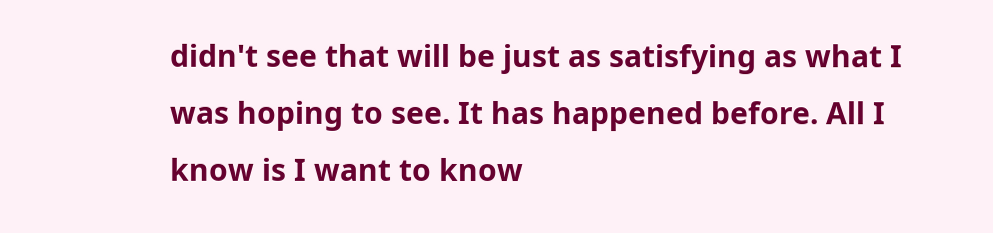didn't see that will be just as satisfying as what I was hoping to see. It has happened before. All I know is I want to know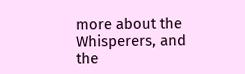more about the Whisperers, and the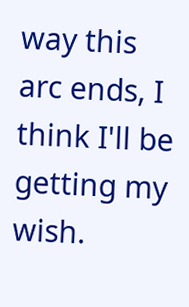way this arc ends, I think I'll be getting my wish.